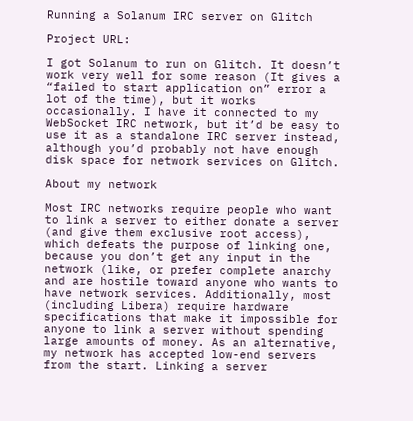Running a Solanum IRC server on Glitch

Project URL:

I got Solanum to run on Glitch. It doesn’t work very well for some reason (It gives a “failed to start application on” error a lot of the time), but it works occasionally. I have it connected to my WebSocket IRC network, but it’d be easy to use it as a standalone IRC server instead, although you’d probably not have enough disk space for network services on Glitch.

About my network

Most IRC networks require people who want to link a server to either donate a server (and give them exclusive root access), which defeats the purpose of linking one, because you don’t get any input in the network (like, or prefer complete anarchy and are hostile toward anyone who wants to have network services. Additionally, most (including Libera) require hardware specifications that make it impossible for anyone to link a server without spending large amounts of money. As an alternative, my network has accepted low-end servers from the start. Linking a server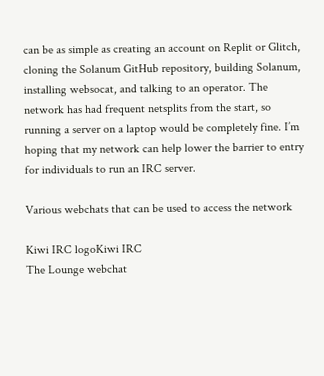can be as simple as creating an account on Replit or Glitch, cloning the Solanum GitHub repository, building Solanum, installing websocat, and talking to an operator. The network has had frequent netsplits from the start, so running a server on a laptop would be completely fine. I’m hoping that my network can help lower the barrier to entry for individuals to run an IRC server.

Various webchats that can be used to access the network

Kiwi IRC logoKiwi IRC
The Lounge webchat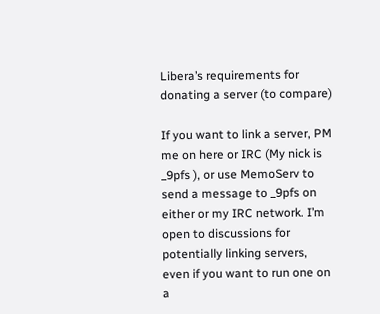Libera’s requirements for donating a server (to compare)

If you want to link a server, PM me on here or IRC (My nick is _9pfs ), or use MemoServ to send a message to _9pfs on either or my IRC network. I’m open to discussions for potentially linking servers, even if you want to run one on a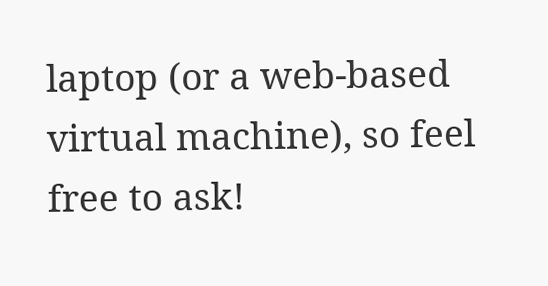laptop (or a web-based virtual machine), so feel free to ask!